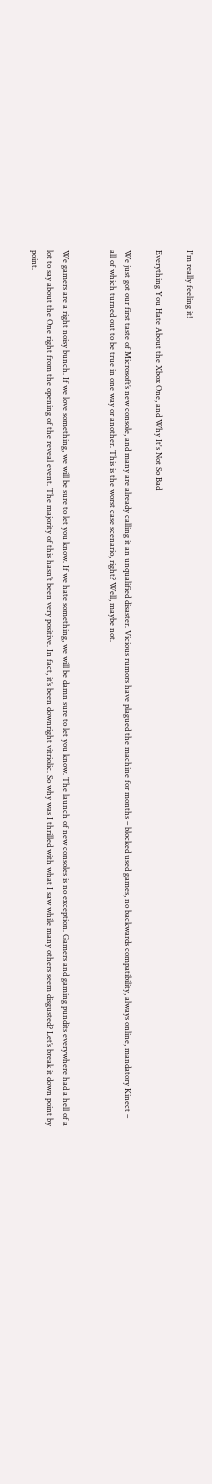I'm really feeling it!

Everything You Hate About the Xbox One, and Why It's Not So Bad

We just got our first taste of Microsoft’s new console, and many are already calling it an unqualified disaster. Vicious rumors have plagued the machine for months – blocked used games, no backwards compatibility, always online, mandatory Kinect – all of which turned out to be true in one way or another. This is the worst case scenario, right? Well, maybe not.


We gamers are a right noisy bunch. If we love something, we will be sure to let you know. If we hate something, we will be damn sure to let you know. The launch of new consoles is no exception. Gamers and gaming pundits everywhere had a hell of a lot to say about the One right from the opening of the reveal event. The majority of this hasn’t been very positive. In fact, it’s been downright vitriolic. So why was I thrilled with what I saw while many others seem disgusted? Let’s break it down point by point.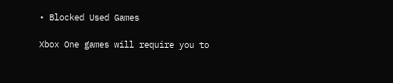• Blocked Used Games

Xbox One games will require you to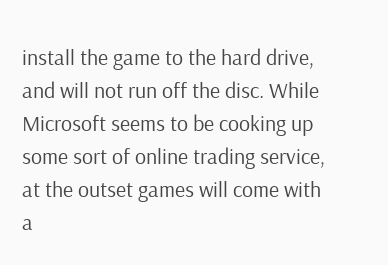install the game to the hard drive, and will not run off the disc. While Microsoft seems to be cooking up some sort of online trading service, at the outset games will come with a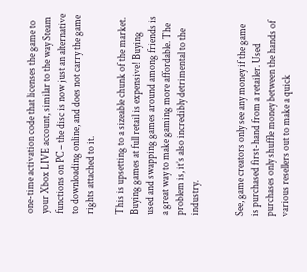one-time activation code that licenses the game to your Xbox LIVE account, similar to the way Steam functions on PC – the disc is now just an alternative to downloading online, and does not carry the game rights attached to it.

This is upsetting to a sizeable chunk of the market. Buying games at full retail is expensive! Buying used and swapping games around among friends is a great way to make gaming more affordable. The problem is, it’s also incredibly detrimental to the industry.


See, game creators only see any money if the game is purchased first-hand from a retailer. Used purchases only shuffle money between the hands of various resellers out to make a quick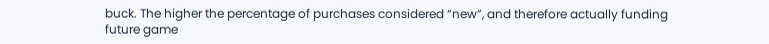buck. The higher the percentage of purchases considered “new”, and therefore actually funding future game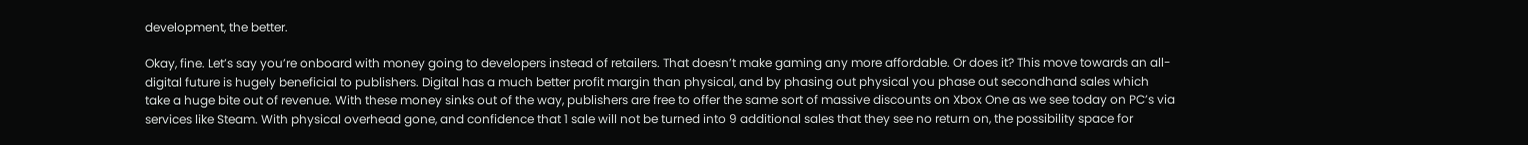development, the better.

Okay, fine. Let’s say you’re onboard with money going to developers instead of retailers. That doesn’t make gaming any more affordable. Or does it? This move towards an all-digital future is hugely beneficial to publishers. Digital has a much better profit margin than physical, and by phasing out physical you phase out secondhand sales which take a huge bite out of revenue. With these money sinks out of the way, publishers are free to offer the same sort of massive discounts on Xbox One as we see today on PC’s via services like Steam. With physical overhead gone, and confidence that 1 sale will not be turned into 9 additional sales that they see no return on, the possibility space for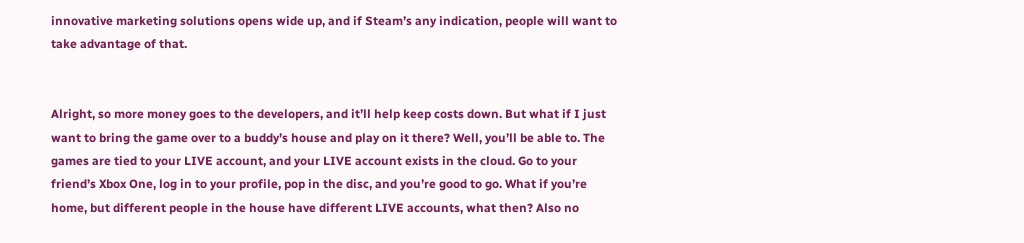innovative marketing solutions opens wide up, and if Steam’s any indication, people will want to take advantage of that.


Alright, so more money goes to the developers, and it’ll help keep costs down. But what if I just want to bring the game over to a buddy’s house and play on it there? Well, you’ll be able to. The games are tied to your LIVE account, and your LIVE account exists in the cloud. Go to your friend’s Xbox One, log in to your profile, pop in the disc, and you’re good to go. What if you’re home, but different people in the house have different LIVE accounts, what then? Also no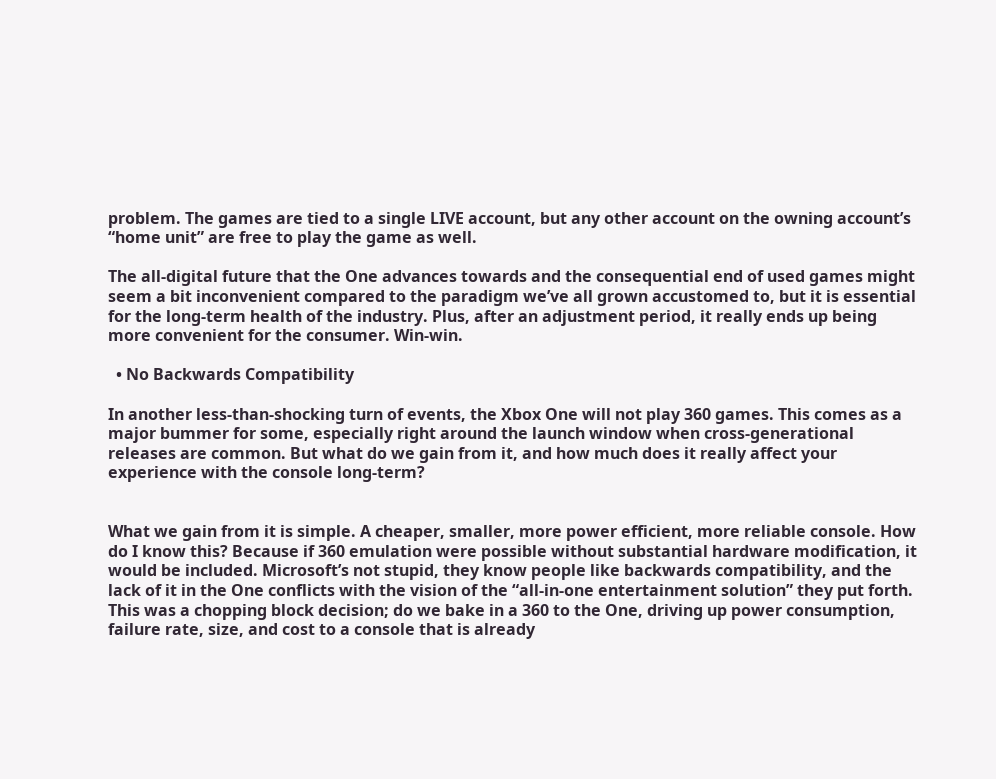problem. The games are tied to a single LIVE account, but any other account on the owning account’s “home unit” are free to play the game as well.

The all-digital future that the One advances towards and the consequential end of used games might seem a bit inconvenient compared to the paradigm we’ve all grown accustomed to, but it is essential for the long-term health of the industry. Plus, after an adjustment period, it really ends up being more convenient for the consumer. Win-win.

  • No Backwards Compatibility

In another less-than-shocking turn of events, the Xbox One will not play 360 games. This comes as a major bummer for some, especially right around the launch window when cross-generational releases are common. But what do we gain from it, and how much does it really affect your experience with the console long-term?


What we gain from it is simple. A cheaper, smaller, more power efficient, more reliable console. How do I know this? Because if 360 emulation were possible without substantial hardware modification, it would be included. Microsoft’s not stupid, they know people like backwards compatibility, and the lack of it in the One conflicts with the vision of the “all-in-one entertainment solution” they put forth. This was a chopping block decision; do we bake in a 360 to the One, driving up power consumption, failure rate, size, and cost to a console that is already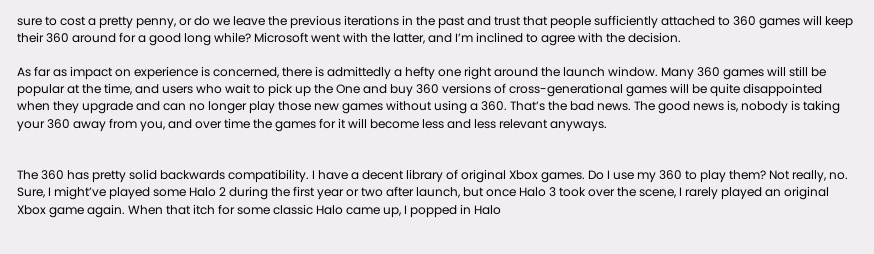sure to cost a pretty penny, or do we leave the previous iterations in the past and trust that people sufficiently attached to 360 games will keep their 360 around for a good long while? Microsoft went with the latter, and I’m inclined to agree with the decision.

As far as impact on experience is concerned, there is admittedly a hefty one right around the launch window. Many 360 games will still be popular at the time, and users who wait to pick up the One and buy 360 versions of cross-generational games will be quite disappointed when they upgrade and can no longer play those new games without using a 360. That’s the bad news. The good news is, nobody is taking your 360 away from you, and over time the games for it will become less and less relevant anyways.


The 360 has pretty solid backwards compatibility. I have a decent library of original Xbox games. Do I use my 360 to play them? Not really, no. Sure, I might’ve played some Halo 2 during the first year or two after launch, but once Halo 3 took over the scene, I rarely played an original Xbox game again. When that itch for some classic Halo came up, I popped in Halo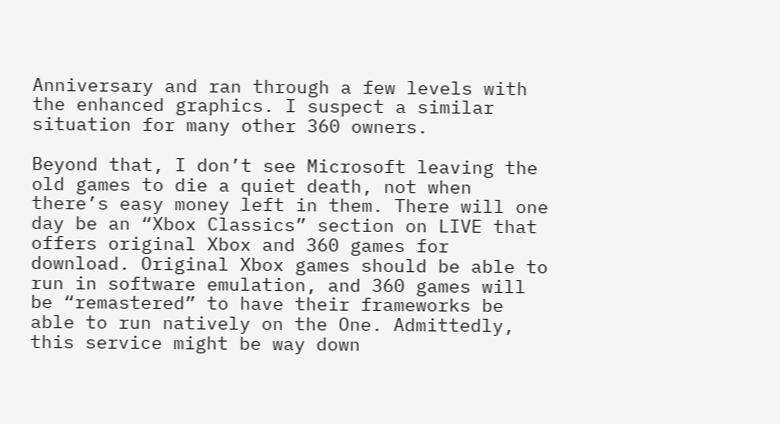Anniversary and ran through a few levels with the enhanced graphics. I suspect a similar situation for many other 360 owners.

Beyond that, I don’t see Microsoft leaving the old games to die a quiet death, not when there’s easy money left in them. There will one day be an “Xbox Classics” section on LIVE that offers original Xbox and 360 games for download. Original Xbox games should be able to run in software emulation, and 360 games will be “remastered” to have their frameworks be able to run natively on the One. Admittedly, this service might be way down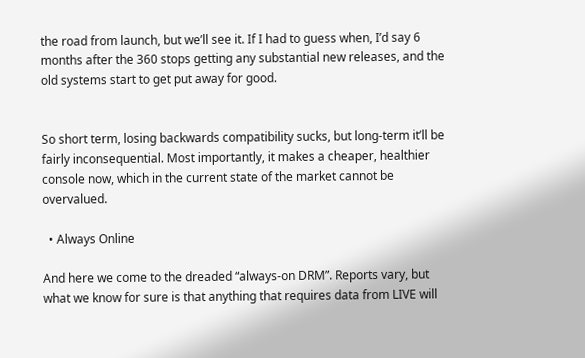the road from launch, but we’ll see it. If I had to guess when, I’d say 6 months after the 360 stops getting any substantial new releases, and the old systems start to get put away for good.


So short term, losing backwards compatibility sucks, but long-term it’ll be fairly inconsequential. Most importantly, it makes a cheaper, healthier console now, which in the current state of the market cannot be overvalued.

  • Always Online

And here we come to the dreaded “always-on DRM”. Reports vary, but what we know for sure is that anything that requires data from LIVE will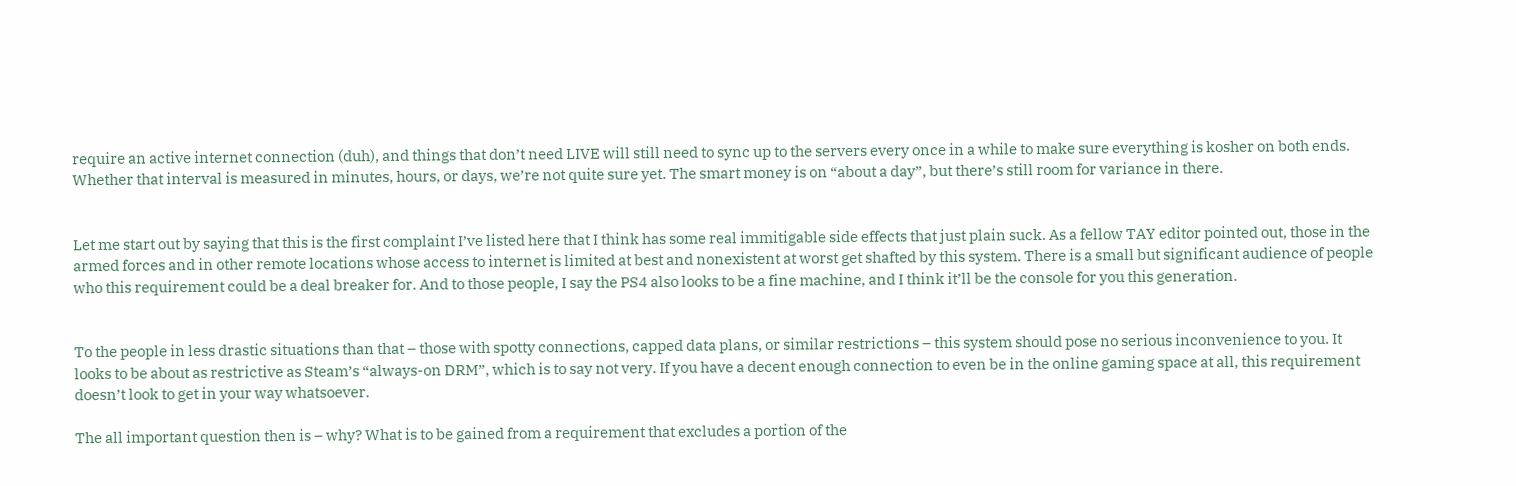require an active internet connection (duh), and things that don’t need LIVE will still need to sync up to the servers every once in a while to make sure everything is kosher on both ends. Whether that interval is measured in minutes, hours, or days, we’re not quite sure yet. The smart money is on “about a day”, but there’s still room for variance in there.


Let me start out by saying that this is the first complaint I’ve listed here that I think has some real immitigable side effects that just plain suck. As a fellow TAY editor pointed out, those in the armed forces and in other remote locations whose access to internet is limited at best and nonexistent at worst get shafted by this system. There is a small but significant audience of people who this requirement could be a deal breaker for. And to those people, I say the PS4 also looks to be a fine machine, and I think it’ll be the console for you this generation.


To the people in less drastic situations than that – those with spotty connections, capped data plans, or similar restrictions – this system should pose no serious inconvenience to you. It looks to be about as restrictive as Steam’s “always-on DRM”, which is to say not very. If you have a decent enough connection to even be in the online gaming space at all, this requirement doesn’t look to get in your way whatsoever.

The all important question then is – why? What is to be gained from a requirement that excludes a portion of the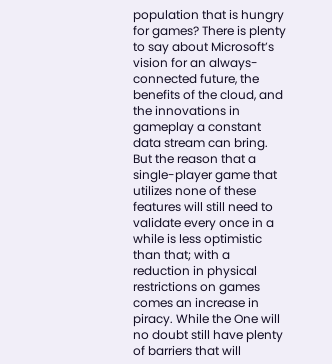population that is hungry for games? There is plenty to say about Microsoft’s vision for an always-connected future, the benefits of the cloud, and the innovations in gameplay a constant data stream can bring. But the reason that a single-player game that utilizes none of these features will still need to validate every once in a while is less optimistic than that; with a reduction in physical restrictions on games comes an increase in piracy. While the One will no doubt still have plenty of barriers that will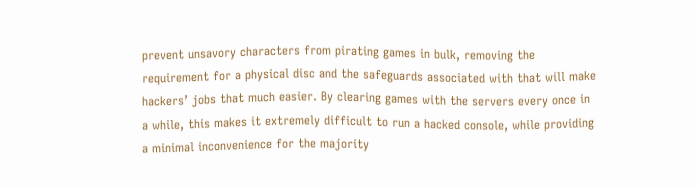prevent unsavory characters from pirating games in bulk, removing the requirement for a physical disc and the safeguards associated with that will make hackers’ jobs that much easier. By clearing games with the servers every once in a while, this makes it extremely difficult to run a hacked console, while providing a minimal inconvenience for the majority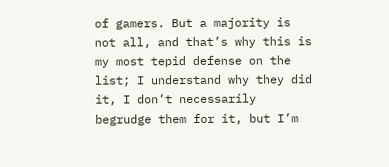of gamers. But a majority is not all, and that’s why this is my most tepid defense on the list; I understand why they did it, I don’t necessarily begrudge them for it, but I’m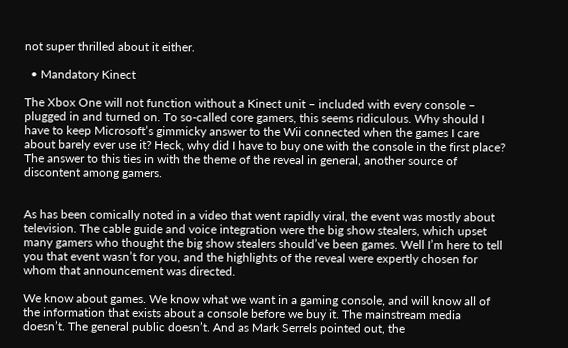not super thrilled about it either.

  • Mandatory Kinect

The Xbox One will not function without a Kinect unit – included with every console – plugged in and turned on. To so-called core gamers, this seems ridiculous. Why should I have to keep Microsoft’s gimmicky answer to the Wii connected when the games I care about barely ever use it? Heck, why did I have to buy one with the console in the first place? The answer to this ties in with the theme of the reveal in general, another source of discontent among gamers.


As has been comically noted in a video that went rapidly viral, the event was mostly about television. The cable guide and voice integration were the big show stealers, which upset many gamers who thought the big show stealers should’ve been games. Well I’m here to tell you that event wasn’t for you, and the highlights of the reveal were expertly chosen for whom that announcement was directed.

We know about games. We know what we want in a gaming console, and will know all of the information that exists about a console before we buy it. The mainstream media doesn’t. The general public doesn’t. And as Mark Serrels pointed out, the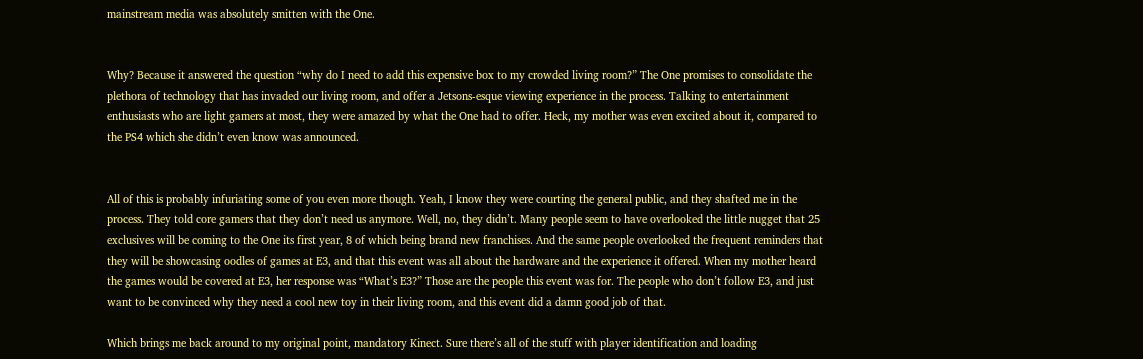mainstream media was absolutely smitten with the One.


Why? Because it answered the question “why do I need to add this expensive box to my crowded living room?” The One promises to consolidate the plethora of technology that has invaded our living room, and offer a Jetsons-esque viewing experience in the process. Talking to entertainment enthusiasts who are light gamers at most, they were amazed by what the One had to offer. Heck, my mother was even excited about it, compared to the PS4 which she didn’t even know was announced.


All of this is probably infuriating some of you even more though. Yeah, I know they were courting the general public, and they shafted me in the process. They told core gamers that they don’t need us anymore. Well, no, they didn’t. Many people seem to have overlooked the little nugget that 25 exclusives will be coming to the One its first year, 8 of which being brand new franchises. And the same people overlooked the frequent reminders that they will be showcasing oodles of games at E3, and that this event was all about the hardware and the experience it offered. When my mother heard the games would be covered at E3, her response was “What’s E3?” Those are the people this event was for. The people who don’t follow E3, and just want to be convinced why they need a cool new toy in their living room, and this event did a damn good job of that.

Which brings me back around to my original point, mandatory Kinect. Sure there’s all of the stuff with player identification and loading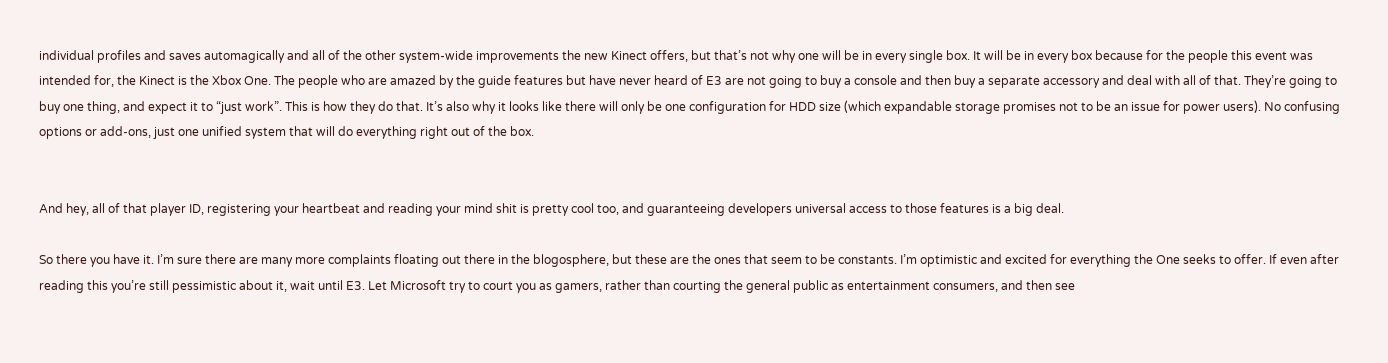individual profiles and saves automagically and all of the other system-wide improvements the new Kinect offers, but that’s not why one will be in every single box. It will be in every box because for the people this event was intended for, the Kinect is the Xbox One. The people who are amazed by the guide features but have never heard of E3 are not going to buy a console and then buy a separate accessory and deal with all of that. They’re going to buy one thing, and expect it to “just work”. This is how they do that. It’s also why it looks like there will only be one configuration for HDD size (which expandable storage promises not to be an issue for power users). No confusing options or add-ons, just one unified system that will do everything right out of the box.


And hey, all of that player ID, registering your heartbeat and reading your mind shit is pretty cool too, and guaranteeing developers universal access to those features is a big deal.

So there you have it. I’m sure there are many more complaints floating out there in the blogosphere, but these are the ones that seem to be constants. I’m optimistic and excited for everything the One seeks to offer. If even after reading this you’re still pessimistic about it, wait until E3. Let Microsoft try to court you as gamers, rather than courting the general public as entertainment consumers, and then see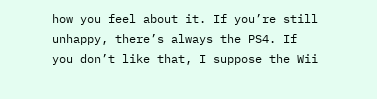how you feel about it. If you’re still unhappy, there’s always the PS4. If you don’t like that, I suppose the Wii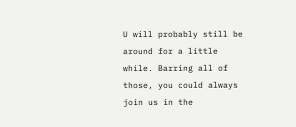U will probably still be around for a little while. Barring all of those, you could always join us in the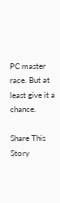PC master race. But at least give it a chance.

Share This Story